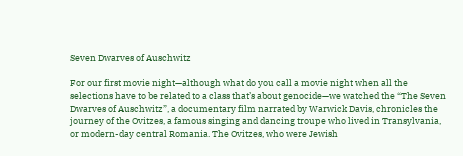Seven Dwarves of Auschwitz

For our first movie night—although what do you call a movie night when all the selections have to be related to a class that’s about genocide—we watched the “The Seven Dwarves of Auschwitz”, a documentary film narrated by Warwick Davis, chronicles the journey of the Ovitzes, a famous singing and dancing troupe who lived in Transylvania, or modern-day central Romania. The Ovitzes, who were Jewish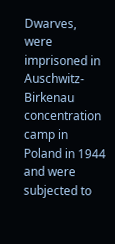Dwarves, were imprisoned in Auschwitz-Birkenau concentration camp in Poland in 1944 and were subjected to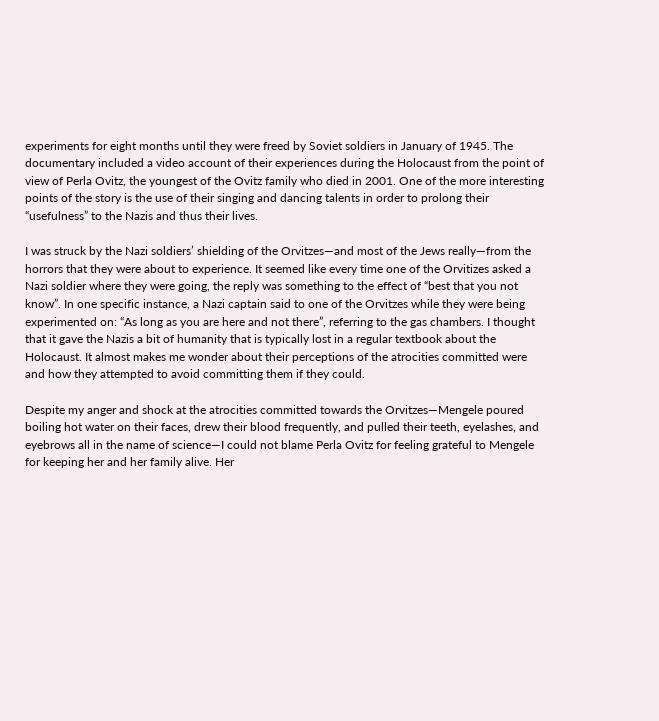experiments for eight months until they were freed by Soviet soldiers in January of 1945. The documentary included a video account of their experiences during the Holocaust from the point of view of Perla Ovitz, the youngest of the Ovitz family who died in 2001. One of the more interesting points of the story is the use of their singing and dancing talents in order to prolong their “usefulness” to the Nazis and thus their lives.

I was struck by the Nazi soldiers’ shielding of the Orvitzes—and most of the Jews really—from the horrors that they were about to experience. It seemed like every time one of the Orvitizes asked a Nazi soldier where they were going, the reply was something to the effect of “best that you not know”. In one specific instance, a Nazi captain said to one of the Orvitzes while they were being experimented on: “As long as you are here and not there”, referring to the gas chambers. I thought that it gave the Nazis a bit of humanity that is typically lost in a regular textbook about the Holocaust. It almost makes me wonder about their perceptions of the atrocities committed were and how they attempted to avoid committing them if they could.

Despite my anger and shock at the atrocities committed towards the Orvitzes—Mengele poured boiling hot water on their faces, drew their blood frequently, and pulled their teeth, eyelashes, and eyebrows all in the name of science—I could not blame Perla Ovitz for feeling grateful to Mengele for keeping her and her family alive. Her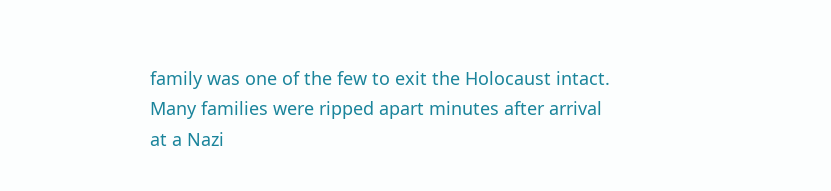family was one of the few to exit the Holocaust intact. Many families were ripped apart minutes after arrival at a Nazi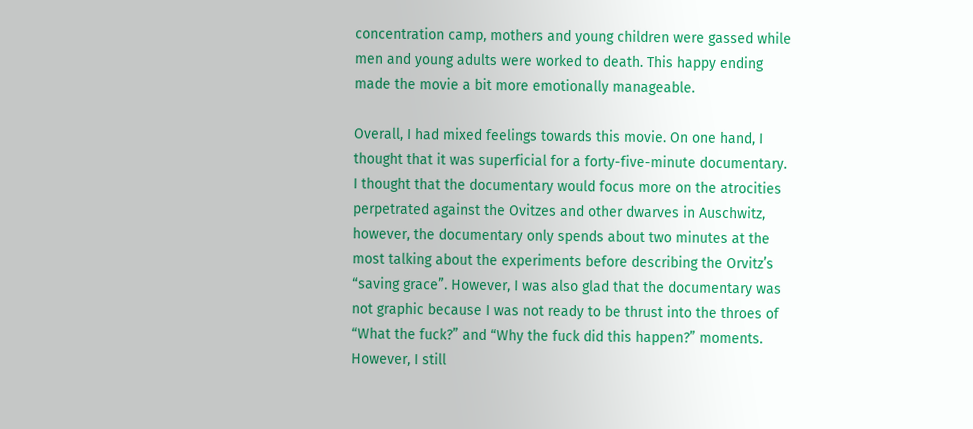concentration camp, mothers and young children were gassed while men and young adults were worked to death. This happy ending made the movie a bit more emotionally manageable.

Overall, I had mixed feelings towards this movie. On one hand, I thought that it was superficial for a forty-five-minute documentary. I thought that the documentary would focus more on the atrocities perpetrated against the Ovitzes and other dwarves in Auschwitz, however, the documentary only spends about two minutes at the most talking about the experiments before describing the Orvitz’s “saving grace”. However, I was also glad that the documentary was not graphic because I was not ready to be thrust into the throes of “What the fuck?” and “Why the fuck did this happen?” moments. However, I still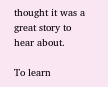thought it was a great story to hear about.

To learn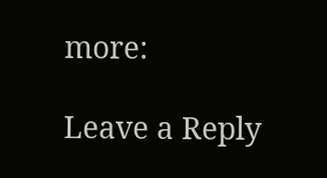more:

Leave a Reply